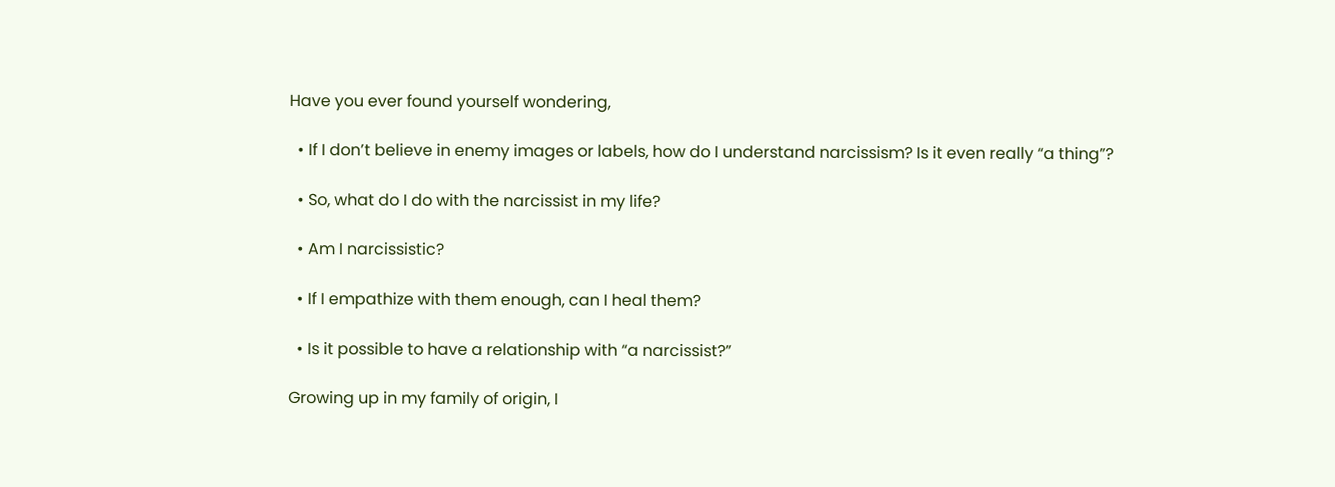Have you ever found yourself wondering,

  • If I don’t believe in enemy images or labels, how do I understand narcissism? Is it even really “a thing”?

  • So, what do I do with the narcissist in my life?

  • Am I narcissistic?

  • If I empathize with them enough, can I heal them?

  • Is it possible to have a relationship with “a narcissist?”

Growing up in my family of origin, I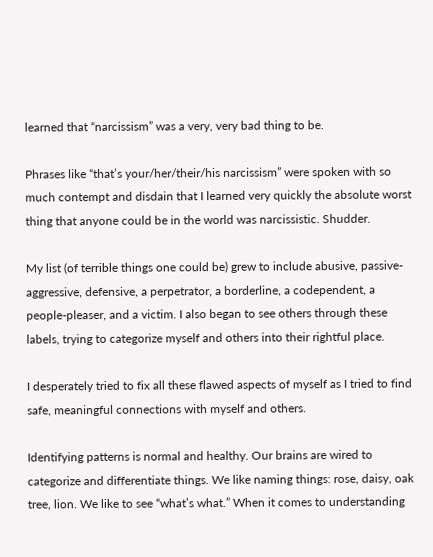learned that “narcissism” was a very, very bad thing to be.

Phrases like “that’s your/her/their/his narcissism” were spoken with so much contempt and disdain that I learned very quickly the absolute worst thing that anyone could be in the world was narcissistic. Shudder.

My list (of terrible things one could be) grew to include abusive, passive-aggressive, defensive, a perpetrator, a borderline, a codependent, a people-pleaser, and a victim. I also began to see others through these labels, trying to categorize myself and others into their rightful place.

I desperately tried to fix all these flawed aspects of myself as I tried to find safe, meaningful connections with myself and others.

Identifying patterns is normal and healthy. Our brains are wired to categorize and differentiate things. We like naming things: rose, daisy, oak tree, lion. We like to see “what’s what.” When it comes to understanding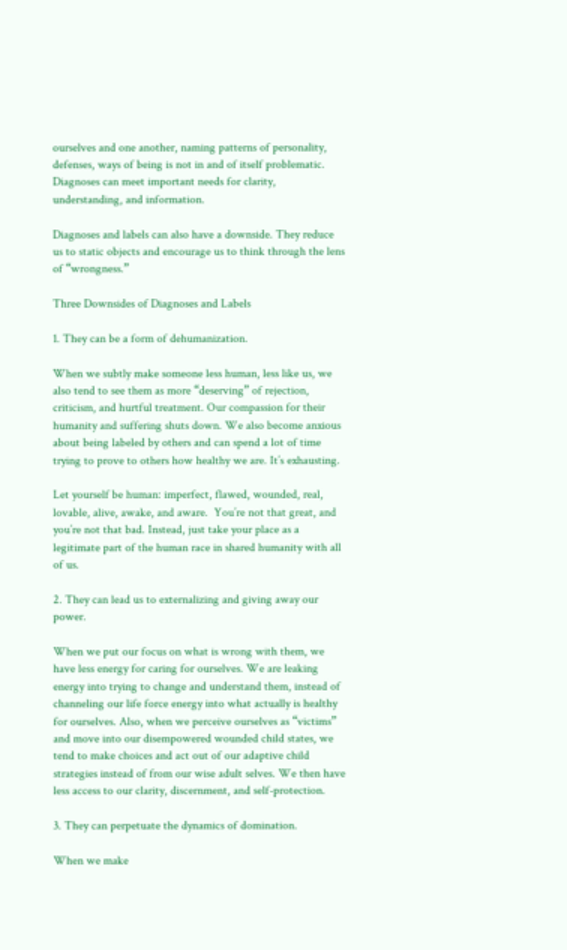ourselves and one another, naming patterns of personality, defenses, ways of being is not in and of itself problematic. Diagnoses can meet important needs for clarity, understanding, and information.

Diagnoses and labels can also have a downside. They reduce us to static objects and encourage us to think through the lens of “wrongness.”

Three Downsides of Diagnoses and Labels

1. They can be a form of dehumanization.

When we subtly make someone less human, less like us, we also tend to see them as more “deserving” of rejection, criticism, and hurtful treatment. Our compassion for their humanity and suffering shuts down. We also become anxious about being labeled by others and can spend a lot of time trying to prove to others how healthy we are. It’s exhausting.

Let yourself be human: imperfect, flawed, wounded, real, lovable, alive, awake, and aware.  You’re not that great, and you’re not that bad. Instead, just take your place as a legitimate part of the human race in shared humanity with all of us.

2. They can lead us to externalizing and giving away our power.

When we put our focus on what is wrong with them, we have less energy for caring for ourselves. We are leaking energy into trying to change and understand them, instead of channeling our life force energy into what actually is healthy for ourselves. Also, when we perceive ourselves as “victims” and move into our disempowered wounded child states, we tend to make choices and act out of our adaptive child strategies instead of from our wise adult selves. We then have less access to our clarity, discernment, and self-protection.

3. They can perpetuate the dynamics of domination.

When we make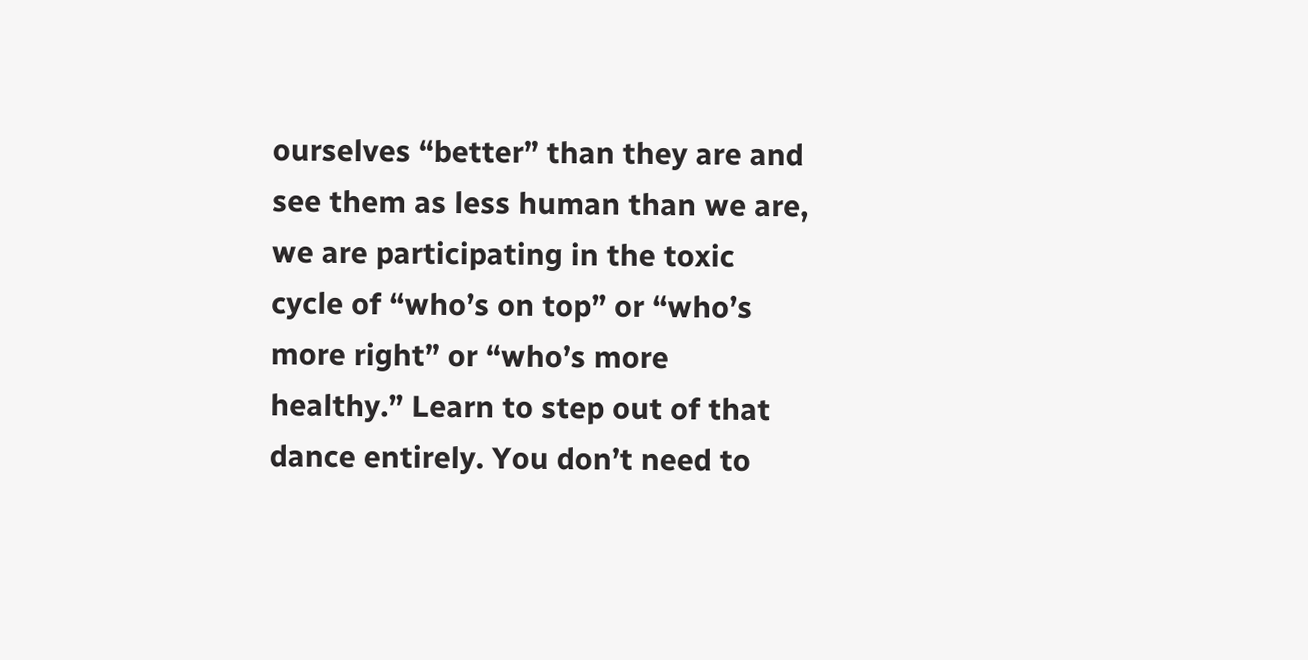ourselves “better” than they are and see them as less human than we are, we are participating in the toxic cycle of “who’s on top” or “who’s more right” or “who’s more healthy.” Learn to step out of that dance entirely. You don’t need to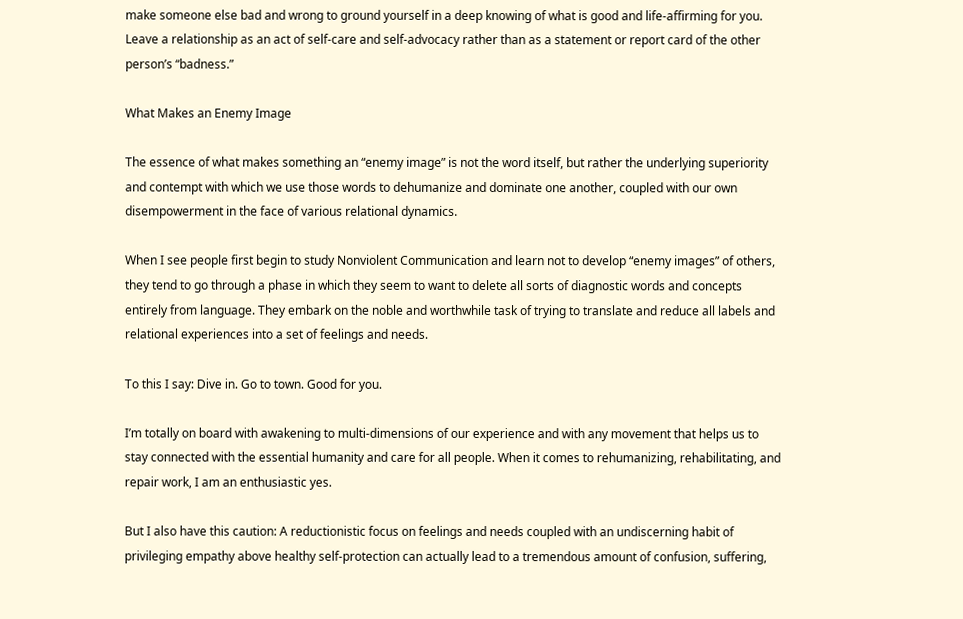make someone else bad and wrong to ground yourself in a deep knowing of what is good and life-affirming for you. Leave a relationship as an act of self-care and self-advocacy rather than as a statement or report card of the other person’s “badness.”

What Makes an Enemy Image

The essence of what makes something an “enemy image” is not the word itself, but rather the underlying superiority and contempt with which we use those words to dehumanize and dominate one another, coupled with our own disempowerment in the face of various relational dynamics.

When I see people first begin to study Nonviolent Communication and learn not to develop “enemy images” of others, they tend to go through a phase in which they seem to want to delete all sorts of diagnostic words and concepts entirely from language. They embark on the noble and worthwhile task of trying to translate and reduce all labels and relational experiences into a set of feelings and needs.

To this I say: Dive in. Go to town. Good for you.

I’m totally on board with awakening to multi-dimensions of our experience and with any movement that helps us to stay connected with the essential humanity and care for all people. When it comes to rehumanizing, rehabilitating, and repair work, I am an enthusiastic yes.

But I also have this caution: A reductionistic focus on feelings and needs coupled with an undiscerning habit of privileging empathy above healthy self-protection can actually lead to a tremendous amount of confusion, suffering,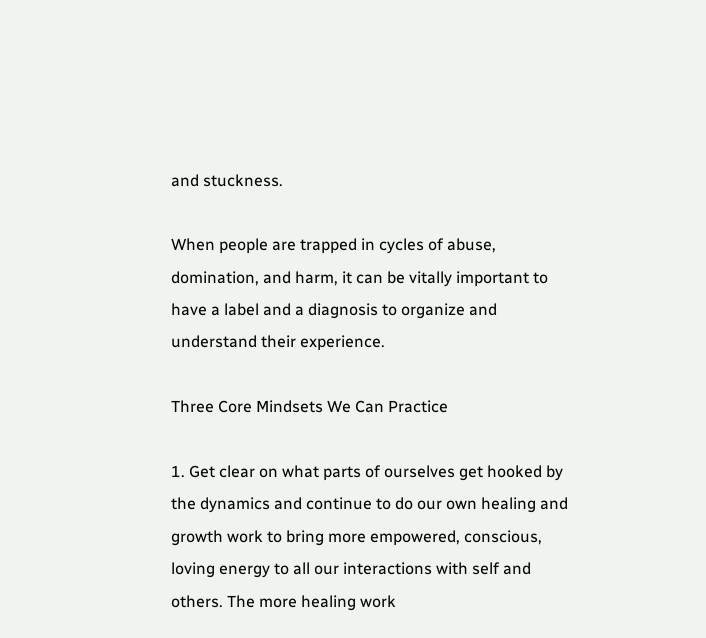and stuckness.

When people are trapped in cycles of abuse, domination, and harm, it can be vitally important to have a label and a diagnosis to organize and understand their experience.

Three Core Mindsets We Can Practice

1. Get clear on what parts of ourselves get hooked by the dynamics and continue to do our own healing and growth work to bring more empowered, conscious, loving energy to all our interactions with self and others. The more healing work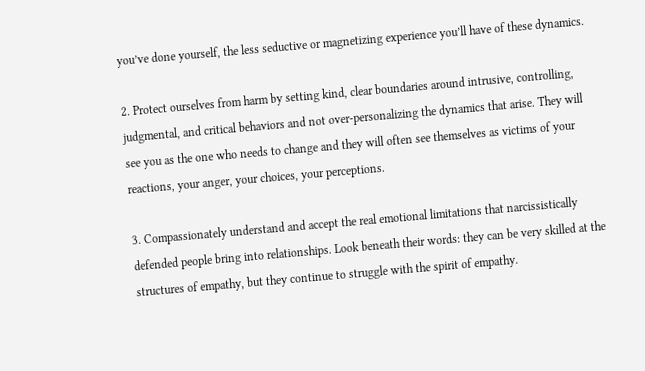you’ve done yourself, the less seductive or magnetizing experience you’ll have of these dynamics.

2. Protect ourselves from harm by setting kind, clear boundaries around intrusive, controlling, judgmental, and critical behaviors and not over-personalizing the dynamics that arise. They will see you as the one who needs to change and they will often see themselves as victims of your reactions, your anger, your choices, your perceptions.

3. Compassionately understand and accept the real emotional limitations that narcissistically defended people bring into relationships. Look beneath their words: they can be very skilled at the structures of empathy, but they continue to struggle with the spirit of empathy.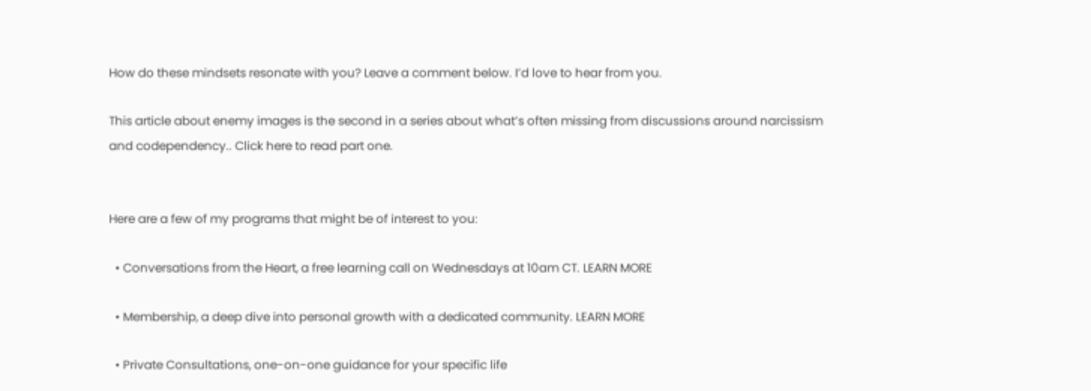How do these mindsets resonate with you? Leave a comment below. I’d love to hear from you.

This article about enemy images is the second in a series about what’s often missing from discussions around narcissism and codependency.. Click here to read part one.


Here are a few of my programs that might be of interest to you:

  • Conversations from the Heart, a free learning call on Wednesdays at 10am CT. LEARN MORE

  • Membership, a deep dive into personal growth with a dedicated community. LEARN MORE

  • Private Consultations, one-on-one guidance for your specific life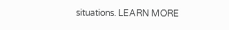situations. LEARN MORE